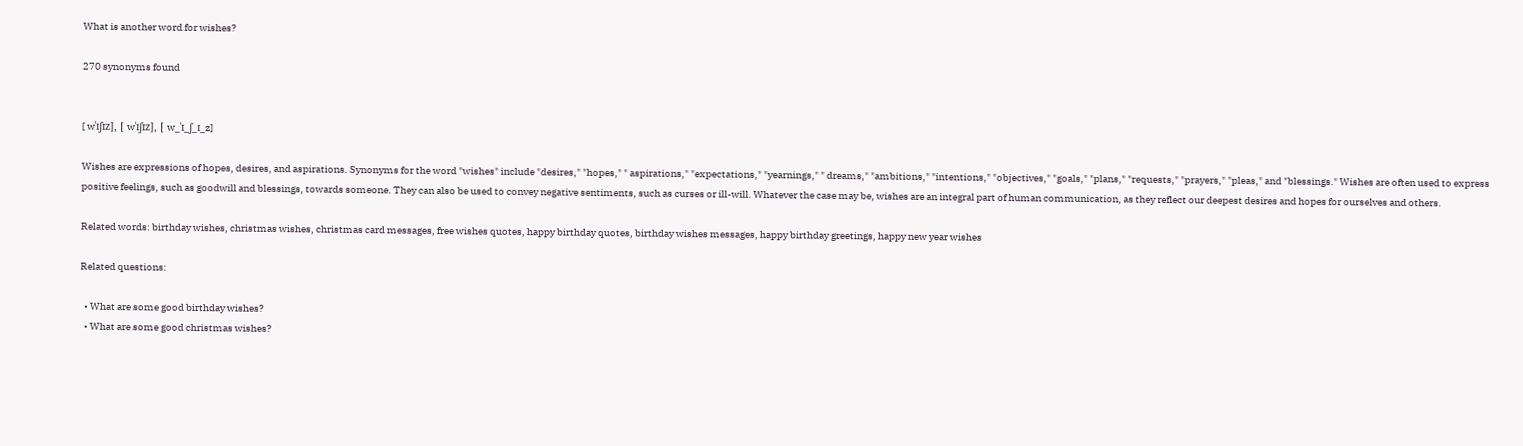What is another word for wishes?

270 synonyms found


[ wˈɪʃɪz], [ wˈɪʃɪz], [ w_ˈɪ_ʃ_ɪ_z]

Wishes are expressions of hopes, desires, and aspirations. Synonyms for the word "wishes" include "desires," "hopes," " aspirations," "expectations," "yearnings," " dreams," "ambitions," "intentions," "objectives," "goals," "plans," "requests," "prayers," "pleas," and "blessings." Wishes are often used to express positive feelings, such as goodwill and blessings, towards someone. They can also be used to convey negative sentiments, such as curses or ill-will. Whatever the case may be, wishes are an integral part of human communication, as they reflect our deepest desires and hopes for ourselves and others.

Related words: birthday wishes, christmas wishes, christmas card messages, free wishes quotes, happy birthday quotes, birthday wishes messages, happy birthday greetings, happy new year wishes

Related questions:

  • What are some good birthday wishes?
  • What are some good christmas wishes?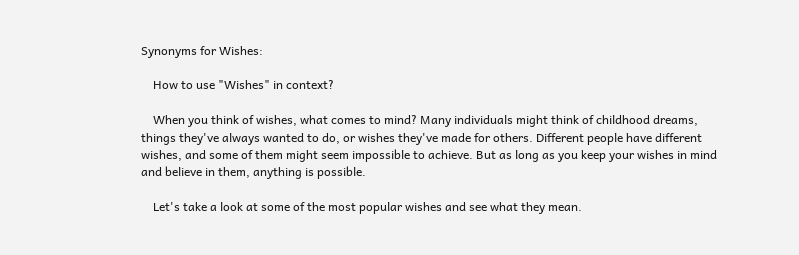Synonyms for Wishes:

    How to use "Wishes" in context?

    When you think of wishes, what comes to mind? Many individuals might think of childhood dreams, things they've always wanted to do, or wishes they've made for others. Different people have different wishes, and some of them might seem impossible to achieve. But as long as you keep your wishes in mind and believe in them, anything is possible.

    Let's take a look at some of the most popular wishes and see what they mean.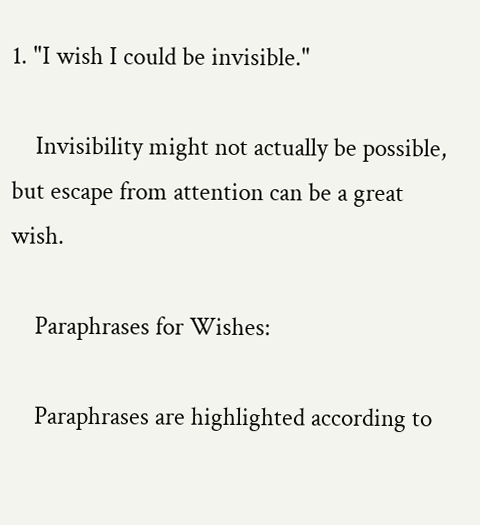1. "I wish I could be invisible."

    Invisibility might not actually be possible, but escape from attention can be a great wish.

    Paraphrases for Wishes:

    Paraphrases are highlighted according to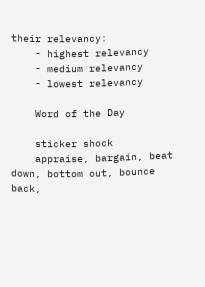their relevancy:
    - highest relevancy
    - medium relevancy
    - lowest relevancy

    Word of the Day

    sticker shock
    appraise, bargain, beat down, bottom out, bounce back,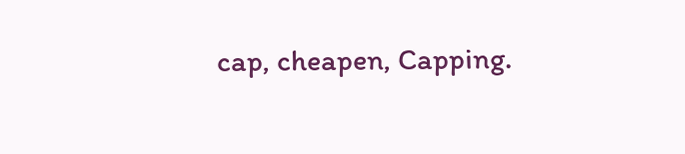cap, cheapen, Capping.